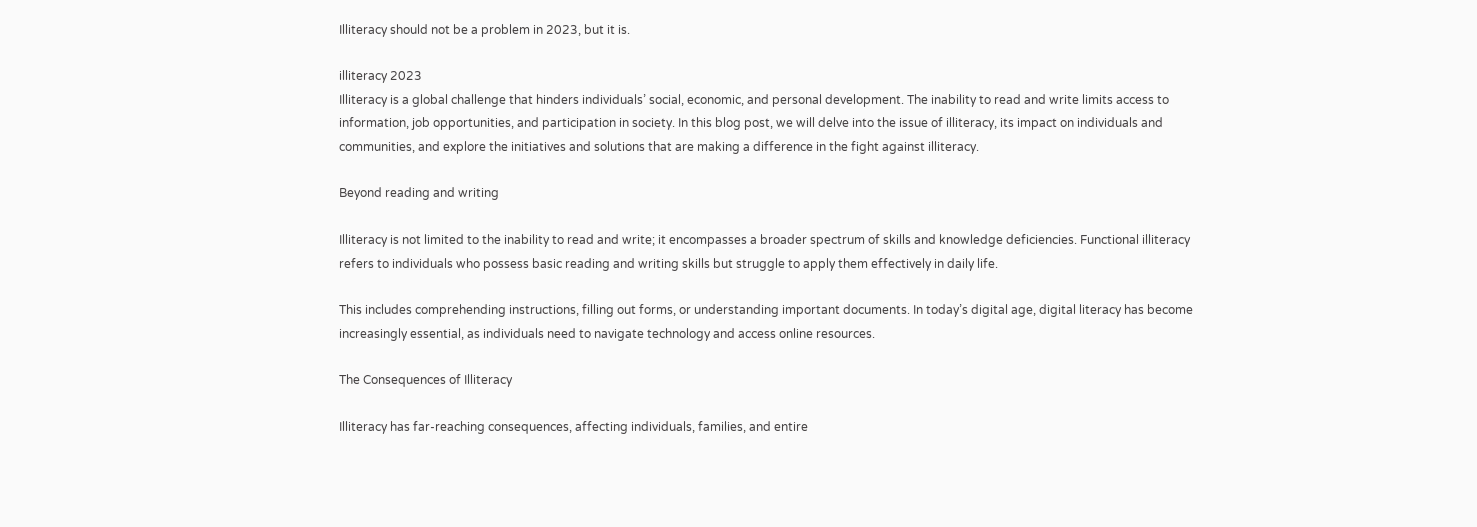Illiteracy should not be a problem in 2023, but it is.

illiteracy 2023
Illiteracy is a global challenge that hinders individuals’ social, economic, and personal development. The inability to read and write limits access to information, job opportunities, and participation in society. In this blog post, we will delve into the issue of illiteracy, its impact on individuals and communities, and explore the initiatives and solutions that are making a difference in the fight against illiteracy.

Beyond reading and writing

Illiteracy is not limited to the inability to read and write; it encompasses a broader spectrum of skills and knowledge deficiencies. Functional illiteracy refers to individuals who possess basic reading and writing skills but struggle to apply them effectively in daily life.

This includes comprehending instructions, filling out forms, or understanding important documents. In today’s digital age, digital literacy has become increasingly essential, as individuals need to navigate technology and access online resources.

The Consequences of Illiteracy

Illiteracy has far-reaching consequences, affecting individuals, families, and entire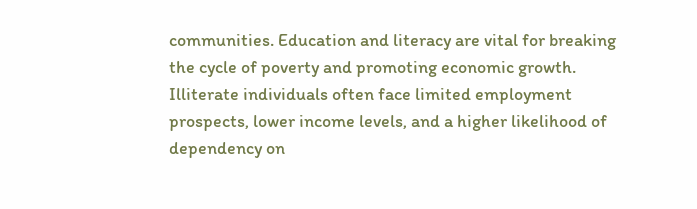communities. Education and literacy are vital for breaking the cycle of poverty and promoting economic growth. Illiterate individuals often face limited employment prospects, lower income levels, and a higher likelihood of dependency on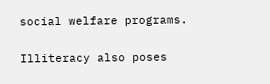social welfare programs.

Illiteracy also poses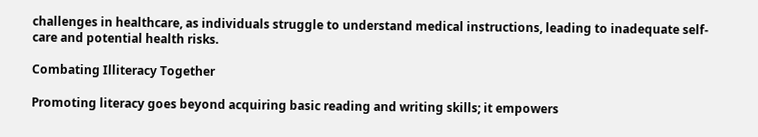challenges in healthcare, as individuals struggle to understand medical instructions, leading to inadequate self-care and potential health risks.

Combating Illiteracy Together

Promoting literacy goes beyond acquiring basic reading and writing skills; it empowers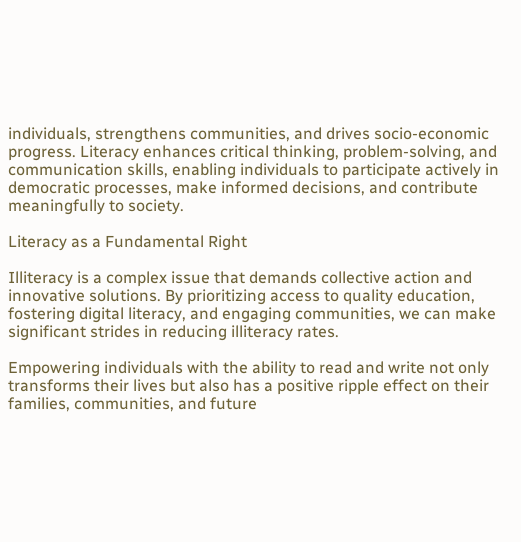individuals, strengthens communities, and drives socio-economic progress. Literacy enhances critical thinking, problem-solving, and communication skills, enabling individuals to participate actively in democratic processes, make informed decisions, and contribute meaningfully to society.

Literacy as a Fundamental Right

Illiteracy is a complex issue that demands collective action and innovative solutions. By prioritizing access to quality education, fostering digital literacy, and engaging communities, we can make significant strides in reducing illiteracy rates.

Empowering individuals with the ability to read and write not only transforms their lives but also has a positive ripple effect on their families, communities, and future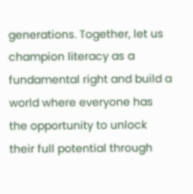generations. Together, let us champion literacy as a fundamental right and build a world where everyone has the opportunity to unlock their full potential through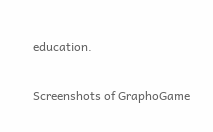education.

Screenshots of GraphoGame